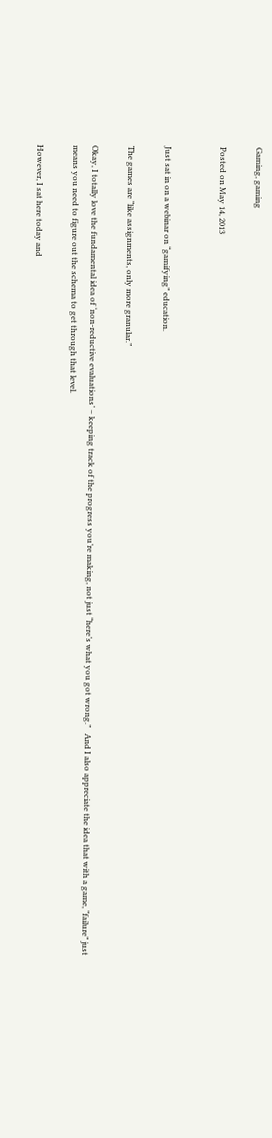Gaming, gaming

Posted on May 14, 2013


Just sat in on a webinar on “gamifying” education.

The games are “like assignments, only more granular.”

Okay, I totally love the fundamental idea of ‘non-reductive evaluations’ – keeping track of the progress you’re making, not just “here’s what you got wrong.”   And I also appreciate the idea that with a game, “failure” just means you need to figure out the schema to get through that level.

However, I sat here today and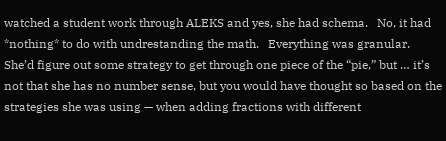watched a student work through ALEKS and yes, she had schema.   No, it had *nothing* to do with undrestanding the math.   Everything was granular.   She’d figure out some strategy to get through one piece of the “pie,” but … it’s not that she has no number sense, but you would have thought so based on the strategies she was using — when adding fractions with different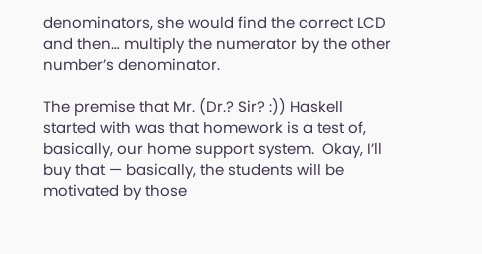denominators, she would find the correct LCD and then… multiply the numerator by the other number’s denominator.

The premise that Mr. (Dr.? Sir? :)) Haskell started with was that homework is a test of, basically, our home support system.  Okay, I’ll buy that — basically, the students will be motivated by those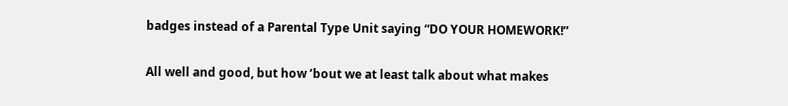badges instead of a Parental Type Unit saying “DO YOUR HOMEWORK!”

All well and good, but how ’bout we at least talk about what makes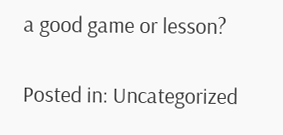a good game or lesson?

Posted in: Uncategorized